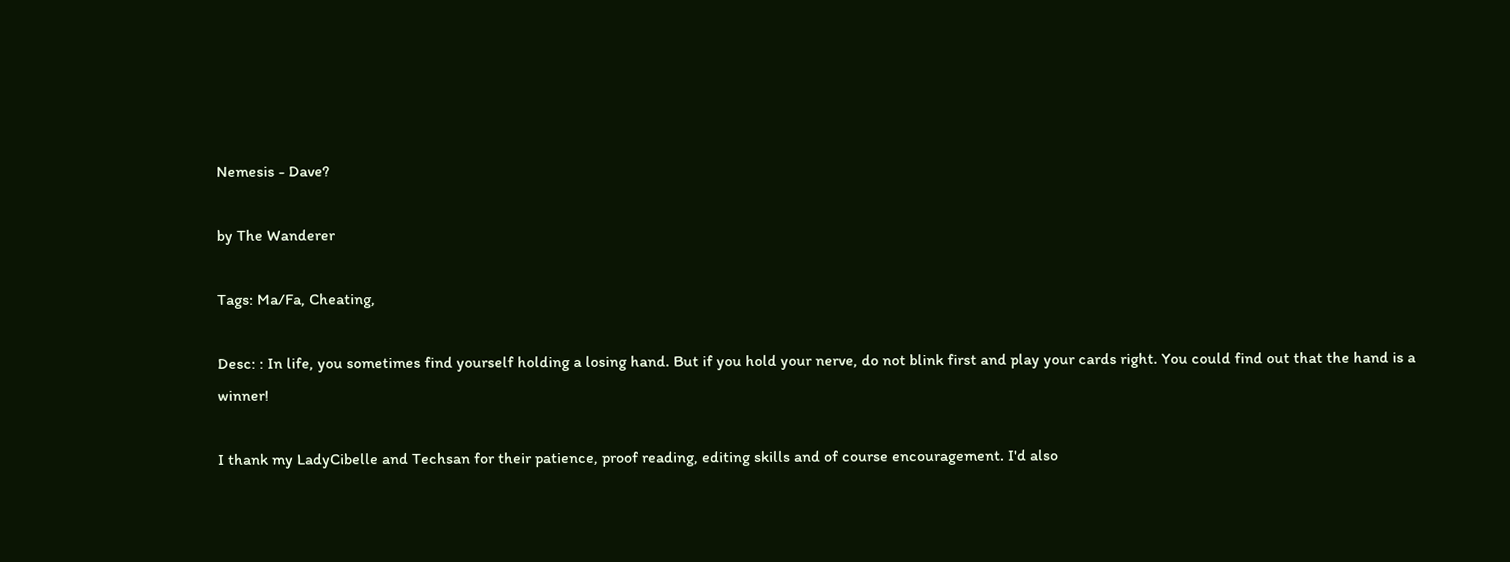Nemesis - Dave?

by The Wanderer

Tags: Ma/Fa, Cheating,

Desc: : In life, you sometimes find yourself holding a losing hand. But if you hold your nerve, do not blink first and play your cards right. You could find out that the hand is a winner!

I thank my LadyCibelle and Techsan for their patience, proof reading, editing skills and of course encouragement. I'd also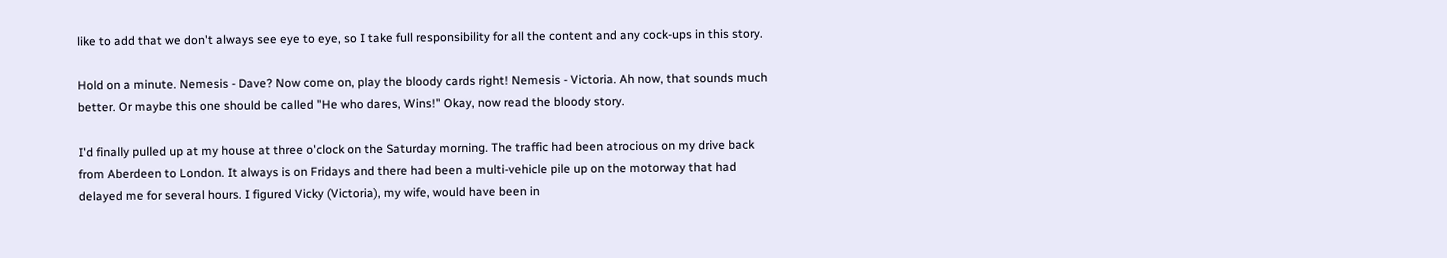like to add that we don't always see eye to eye, so I take full responsibility for all the content and any cock-ups in this story.

Hold on a minute. Nemesis - Dave? Now come on, play the bloody cards right! Nemesis - Victoria. Ah now, that sounds much better. Or maybe this one should be called "He who dares, Wins!" Okay, now read the bloody story.

I'd finally pulled up at my house at three o'clock on the Saturday morning. The traffic had been atrocious on my drive back from Aberdeen to London. It always is on Fridays and there had been a multi-vehicle pile up on the motorway that had delayed me for several hours. I figured Vicky (Victoria), my wife, would have been in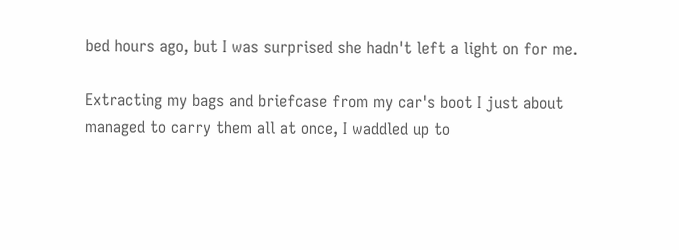bed hours ago, but I was surprised she hadn't left a light on for me.

Extracting my bags and briefcase from my car's boot I just about managed to carry them all at once, I waddled up to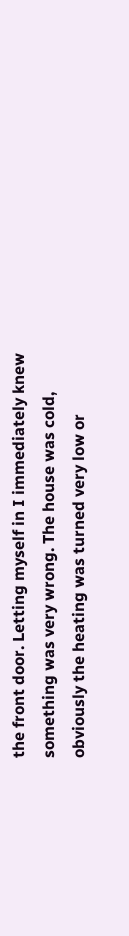the front door. Letting myself in I immediately knew something was very wrong. The house was cold, obviously the heating was turned very low or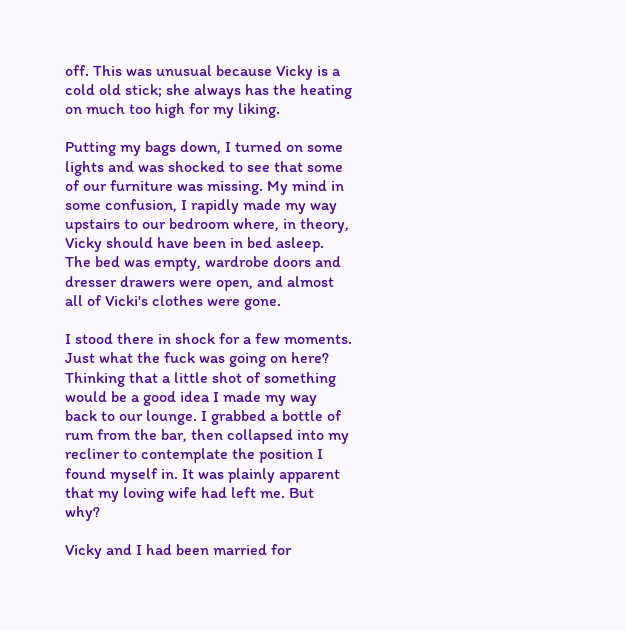off. This was unusual because Vicky is a cold old stick; she always has the heating on much too high for my liking.

Putting my bags down, I turned on some lights and was shocked to see that some of our furniture was missing. My mind in some confusion, I rapidly made my way upstairs to our bedroom where, in theory, Vicky should have been in bed asleep. The bed was empty, wardrobe doors and dresser drawers were open, and almost all of Vicki's clothes were gone.

I stood there in shock for a few moments. Just what the fuck was going on here? Thinking that a little shot of something would be a good idea I made my way back to our lounge. I grabbed a bottle of rum from the bar, then collapsed into my recliner to contemplate the position I found myself in. It was plainly apparent that my loving wife had left me. But why?

Vicky and I had been married for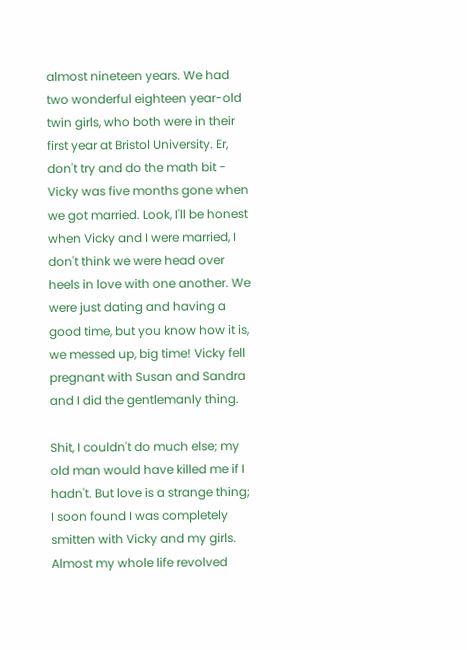almost nineteen years. We had two wonderful eighteen year-old twin girls, who both were in their first year at Bristol University. Er, don't try and do the math bit - Vicky was five months gone when we got married. Look, I'll be honest when Vicky and I were married, I don't think we were head over heels in love with one another. We were just dating and having a good time, but you know how it is, we messed up, big time! Vicky fell pregnant with Susan and Sandra and I did the gentlemanly thing.

Shit, I couldn't do much else; my old man would have killed me if I hadn't. But love is a strange thing; I soon found I was completely smitten with Vicky and my girls. Almost my whole life revolved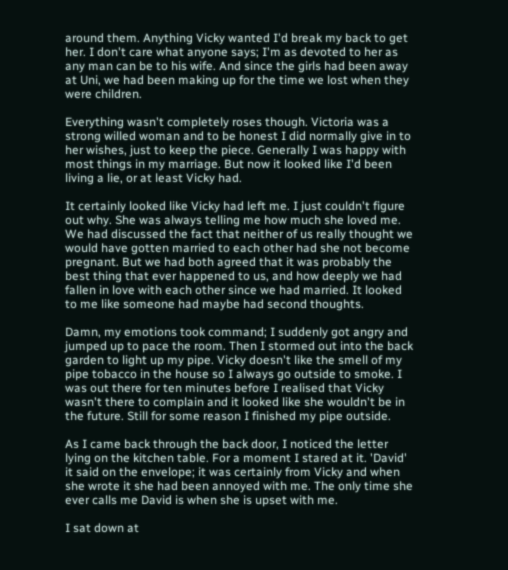around them. Anything Vicky wanted I'd break my back to get her. I don't care what anyone says; I'm as devoted to her as any man can be to his wife. And since the girls had been away at Uni, we had been making up for the time we lost when they were children.

Everything wasn't completely roses though. Victoria was a strong willed woman and to be honest I did normally give in to her wishes, just to keep the piece. Generally I was happy with most things in my marriage. But now it looked like I'd been living a lie, or at least Vicky had.

It certainly looked like Vicky had left me. I just couldn't figure out why. She was always telling me how much she loved me. We had discussed the fact that neither of us really thought we would have gotten married to each other had she not become pregnant. But we had both agreed that it was probably the best thing that ever happened to us, and how deeply we had fallen in love with each other since we had married. It looked to me like someone had maybe had second thoughts.

Damn, my emotions took command; I suddenly got angry and jumped up to pace the room. Then I stormed out into the back garden to light up my pipe. Vicky doesn't like the smell of my pipe tobacco in the house so I always go outside to smoke. I was out there for ten minutes before I realised that Vicky wasn't there to complain and it looked like she wouldn't be in the future. Still for some reason I finished my pipe outside.

As I came back through the back door, I noticed the letter lying on the kitchen table. For a moment I stared at it. 'David' it said on the envelope; it was certainly from Vicky and when she wrote it she had been annoyed with me. The only time she ever calls me David is when she is upset with me.

I sat down at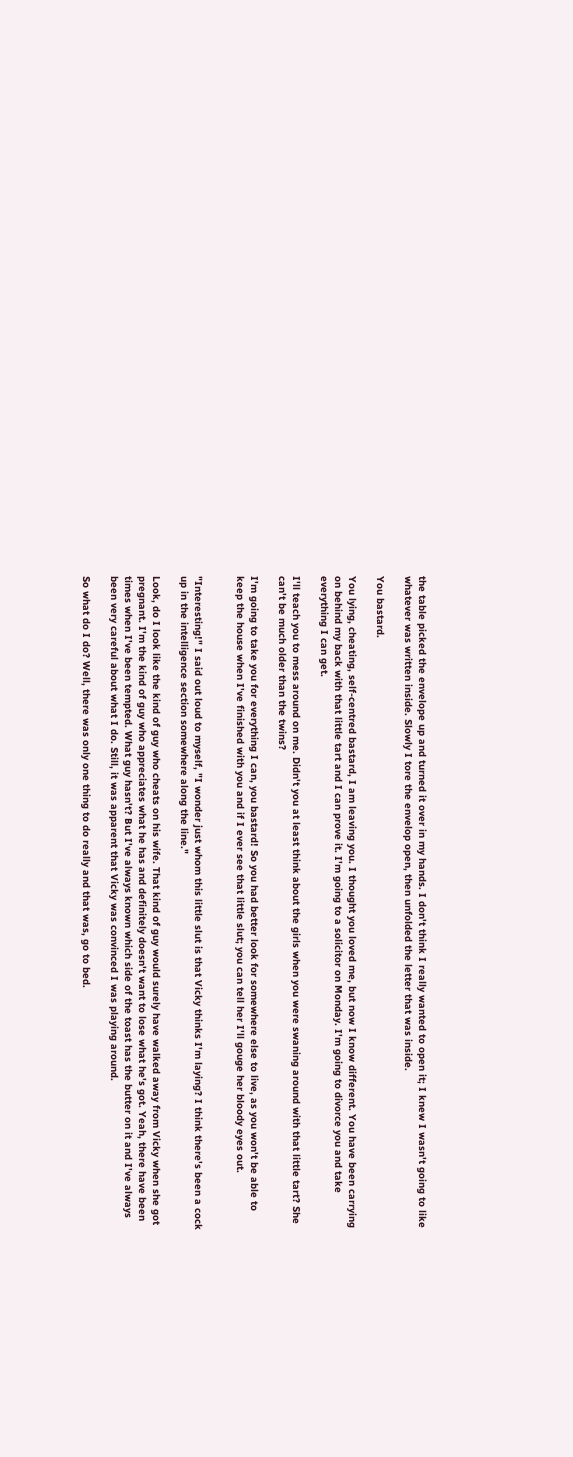the table picked the envelope up and turned it over in my hands. I don't think I really wanted to open it; I knew I wasn't going to like whatever was written inside. Slowly I tore the envelop open, then unfolded the letter that was inside.

You bastard.

You lying, cheating, self-centred bastard, I am leaving you. I thought you loved me, but now I know different. You have been carrying on behind my back with that little tart and I can prove it. I'm going to a solicitor on Monday. I'm going to divorce you and take everything I can get.

I'll teach you to mess around on me. Didn't you at least think about the girls when you were swaning around with that little tart? She can't be much older than the twins?

I'm going to take you for everything I can, you bastard! So you had better look for somewhere else to live, as you won't be able to keep the house when I've finished with you and if I ever see that little slut; you can tell her I'll gouge her bloody eyes out.


"Interesting!" I said out loud to myself, "I wonder just whom this little slut is that Vicky thinks I'm laying? I think there's been a cock up in the intelligence section somewhere along the line."

Look, do I look like the kind of guy who cheats on his wife. That kind of guy would surely have walked away from Vicky when she got pregnant. I'm the kind of guy who appreciates what he has and definitely doesn't want to lose what he's got. Yeah, there have been times when I've been tempted. What guy hasn't? But I've always known which side of the toast has the butter on it and I've always been very careful about what I do. Still, it was apparent that Vicky was convinced I was playing around.

So what do I do? Well, there was only one thing to do really and that was, go to bed.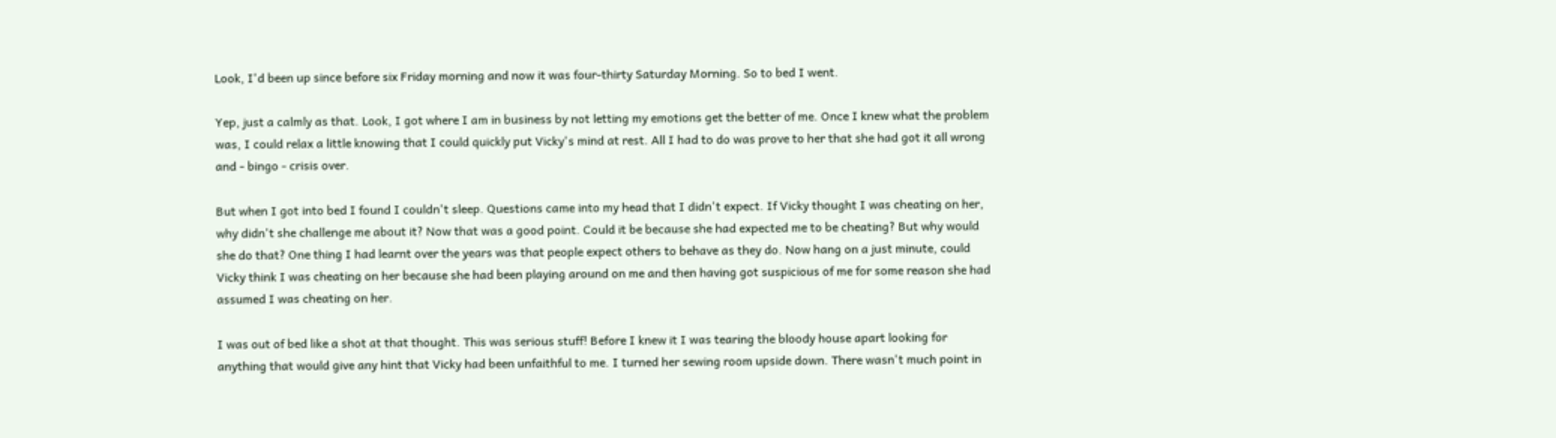Look, I'd been up since before six Friday morning and now it was four-thirty Saturday Morning. So to bed I went.

Yep, just a calmly as that. Look, I got where I am in business by not letting my emotions get the better of me. Once I knew what the problem was, I could relax a little knowing that I could quickly put Vicky's mind at rest. All I had to do was prove to her that she had got it all wrong and - bingo - crisis over.

But when I got into bed I found I couldn't sleep. Questions came into my head that I didn't expect. If Vicky thought I was cheating on her, why didn't she challenge me about it? Now that was a good point. Could it be because she had expected me to be cheating? But why would she do that? One thing I had learnt over the years was that people expect others to behave as they do. Now hang on a just minute, could Vicky think I was cheating on her because she had been playing around on me and then having got suspicious of me for some reason she had assumed I was cheating on her.

I was out of bed like a shot at that thought. This was serious stuff! Before I knew it I was tearing the bloody house apart looking for anything that would give any hint that Vicky had been unfaithful to me. I turned her sewing room upside down. There wasn't much point in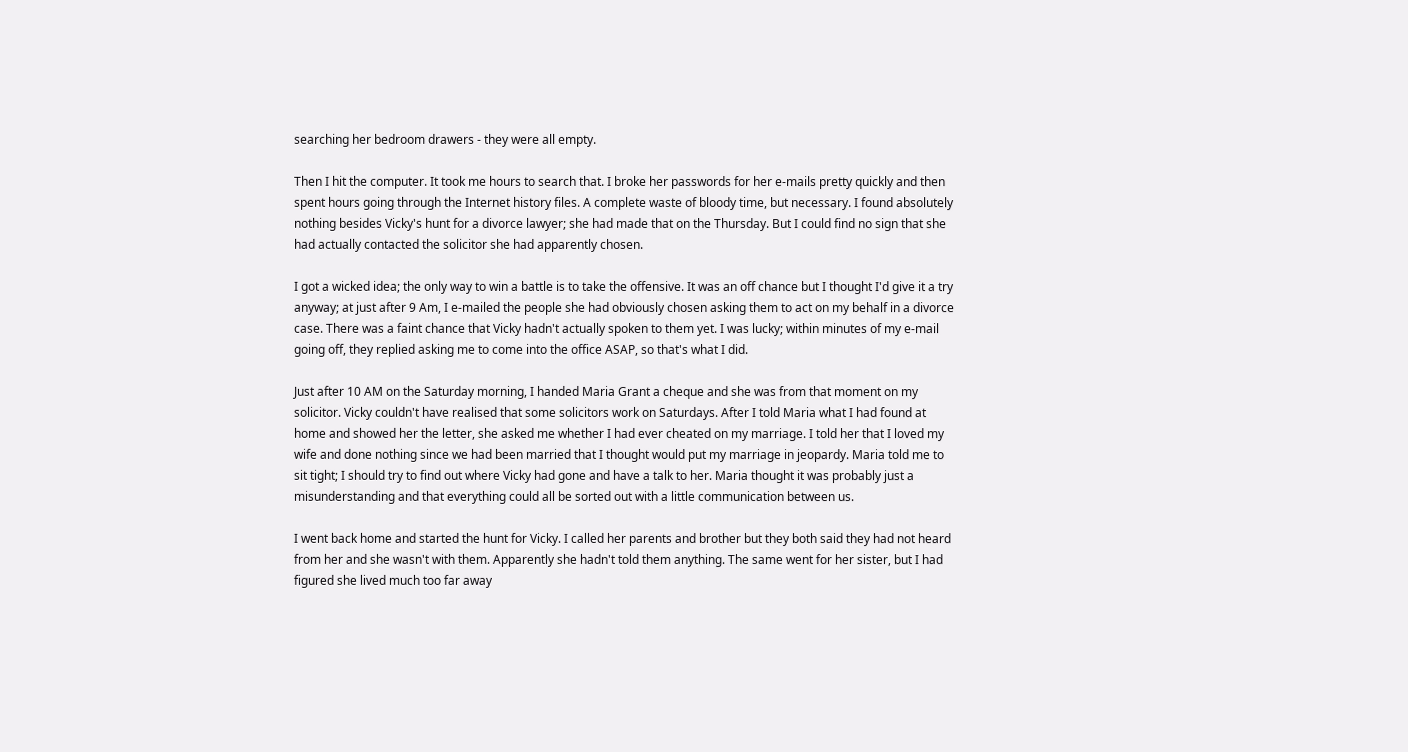searching her bedroom drawers - they were all empty.

Then I hit the computer. It took me hours to search that. I broke her passwords for her e-mails pretty quickly and then spent hours going through the Internet history files. A complete waste of bloody time, but necessary. I found absolutely nothing besides Vicky's hunt for a divorce lawyer; she had made that on the Thursday. But I could find no sign that she had actually contacted the solicitor she had apparently chosen.

I got a wicked idea; the only way to win a battle is to take the offensive. It was an off chance but I thought I'd give it a try anyway; at just after 9 Am, I e-mailed the people she had obviously chosen asking them to act on my behalf in a divorce case. There was a faint chance that Vicky hadn't actually spoken to them yet. I was lucky; within minutes of my e-mail going off, they replied asking me to come into the office ASAP, so that's what I did.

Just after 10 AM on the Saturday morning, I handed Maria Grant a cheque and she was from that moment on my solicitor. Vicky couldn't have realised that some solicitors work on Saturdays. After I told Maria what I had found at home and showed her the letter, she asked me whether I had ever cheated on my marriage. I told her that I loved my wife and done nothing since we had been married that I thought would put my marriage in jeopardy. Maria told me to sit tight; I should try to find out where Vicky had gone and have a talk to her. Maria thought it was probably just a misunderstanding and that everything could all be sorted out with a little communication between us.

I went back home and started the hunt for Vicky. I called her parents and brother but they both said they had not heard from her and she wasn't with them. Apparently she hadn't told them anything. The same went for her sister, but I had figured she lived much too far away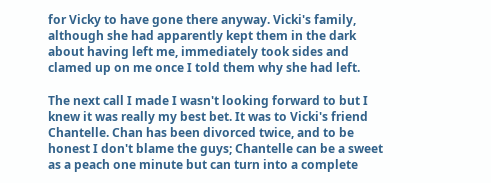for Vicky to have gone there anyway. Vicki's family, although she had apparently kept them in the dark about having left me, immediately took sides and clamed up on me once I told them why she had left.

The next call I made I wasn't looking forward to but I knew it was really my best bet. It was to Vicki's friend Chantelle. Chan has been divorced twice, and to be honest I don't blame the guys; Chantelle can be a sweet as a peach one minute but can turn into a complete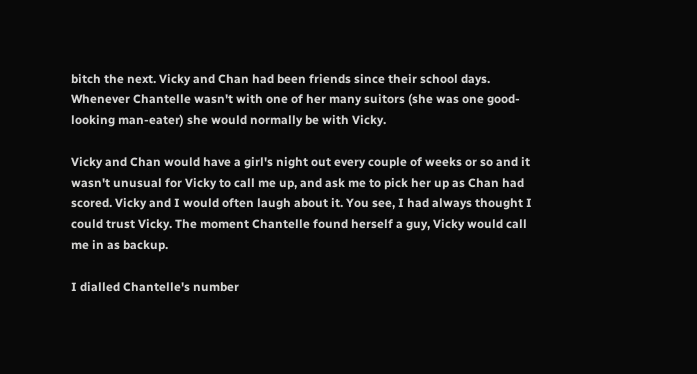bitch the next. Vicky and Chan had been friends since their school days. Whenever Chantelle wasn't with one of her many suitors (she was one good-looking man-eater) she would normally be with Vicky.

Vicky and Chan would have a girl's night out every couple of weeks or so and it wasn't unusual for Vicky to call me up, and ask me to pick her up as Chan had scored. Vicky and I would often laugh about it. You see, I had always thought I could trust Vicky. The moment Chantelle found herself a guy, Vicky would call me in as backup.

I dialled Chantelle's number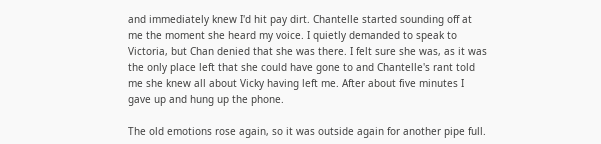and immediately knew I'd hit pay dirt. Chantelle started sounding off at me the moment she heard my voice. I quietly demanded to speak to Victoria, but Chan denied that she was there. I felt sure she was, as it was the only place left that she could have gone to and Chantelle's rant told me she knew all about Vicky having left me. After about five minutes I gave up and hung up the phone.

The old emotions rose again, so it was outside again for another pipe full.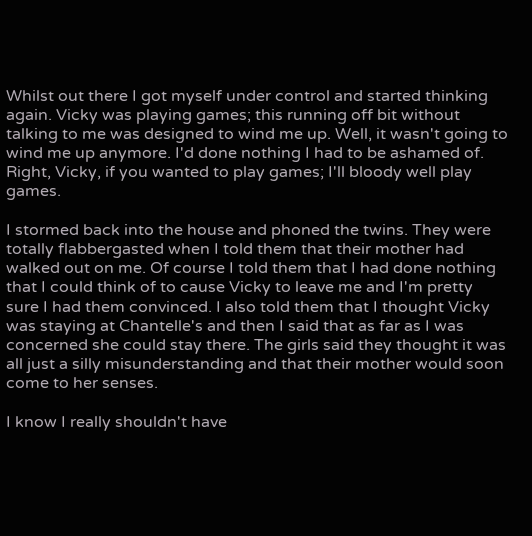Whilst out there I got myself under control and started thinking again. Vicky was playing games; this running off bit without talking to me was designed to wind me up. Well, it wasn't going to wind me up anymore. I'd done nothing I had to be ashamed of. Right, Vicky, if you wanted to play games; I'll bloody well play games.

I stormed back into the house and phoned the twins. They were totally flabbergasted when I told them that their mother had walked out on me. Of course I told them that I had done nothing that I could think of to cause Vicky to leave me and I'm pretty sure I had them convinced. I also told them that I thought Vicky was staying at Chantelle's and then I said that as far as I was concerned she could stay there. The girls said they thought it was all just a silly misunderstanding and that their mother would soon come to her senses.

I know I really shouldn't have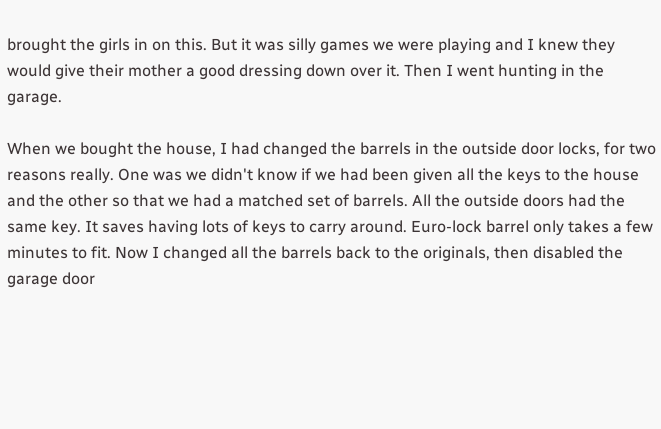brought the girls in on this. But it was silly games we were playing and I knew they would give their mother a good dressing down over it. Then I went hunting in the garage.

When we bought the house, I had changed the barrels in the outside door locks, for two reasons really. One was we didn't know if we had been given all the keys to the house and the other so that we had a matched set of barrels. All the outside doors had the same key. It saves having lots of keys to carry around. Euro-lock barrel only takes a few minutes to fit. Now I changed all the barrels back to the originals, then disabled the garage door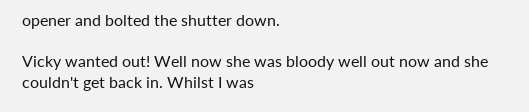opener and bolted the shutter down.

Vicky wanted out! Well now she was bloody well out now and she couldn't get back in. Whilst I was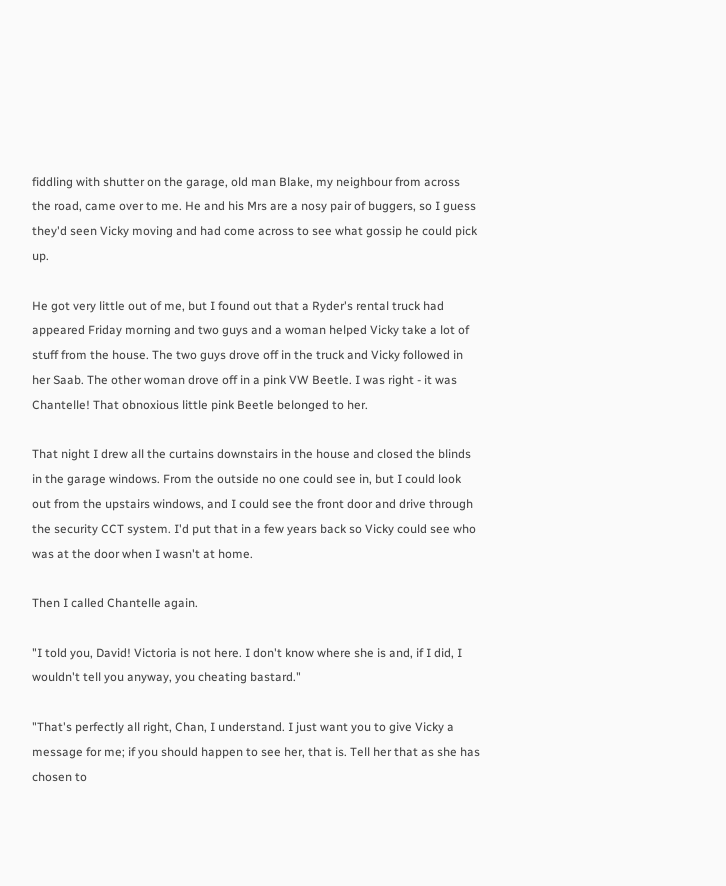fiddling with shutter on the garage, old man Blake, my neighbour from across the road, came over to me. He and his Mrs are a nosy pair of buggers, so I guess they'd seen Vicky moving and had come across to see what gossip he could pick up.

He got very little out of me, but I found out that a Ryder's rental truck had appeared Friday morning and two guys and a woman helped Vicky take a lot of stuff from the house. The two guys drove off in the truck and Vicky followed in her Saab. The other woman drove off in a pink VW Beetle. I was right - it was Chantelle! That obnoxious little pink Beetle belonged to her.

That night I drew all the curtains downstairs in the house and closed the blinds in the garage windows. From the outside no one could see in, but I could look out from the upstairs windows, and I could see the front door and drive through the security CCT system. I'd put that in a few years back so Vicky could see who was at the door when I wasn't at home.

Then I called Chantelle again.

"I told you, David! Victoria is not here. I don't know where she is and, if I did, I wouldn't tell you anyway, you cheating bastard."

"That's perfectly all right, Chan, I understand. I just want you to give Vicky a message for me; if you should happen to see her, that is. Tell her that as she has chosen to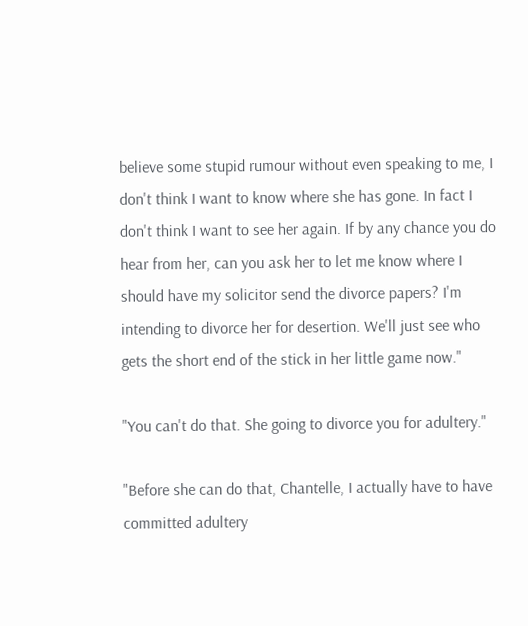believe some stupid rumour without even speaking to me, I don't think I want to know where she has gone. In fact I don't think I want to see her again. If by any chance you do hear from her, can you ask her to let me know where I should have my solicitor send the divorce papers? I'm intending to divorce her for desertion. We'll just see who gets the short end of the stick in her little game now."

"You can't do that. She going to divorce you for adultery."

"Before she can do that, Chantelle, I actually have to have committed adultery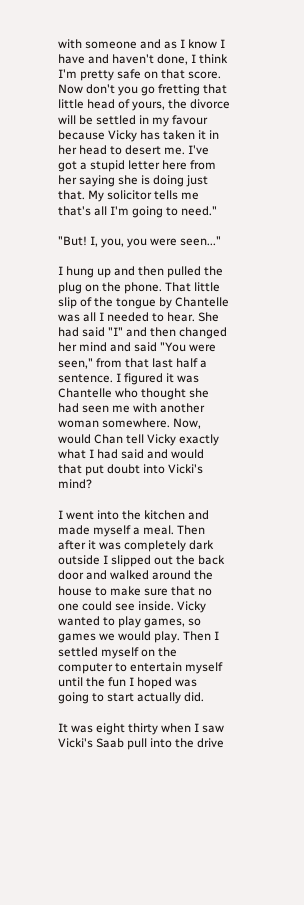with someone and as I know I have and haven't done, I think I'm pretty safe on that score. Now don't you go fretting that little head of yours, the divorce will be settled in my favour because Vicky has taken it in her head to desert me. I've got a stupid letter here from her saying she is doing just that. My solicitor tells me that's all I'm going to need."

"But! I, you, you were seen..."

I hung up and then pulled the plug on the phone. That little slip of the tongue by Chantelle was all I needed to hear. She had said "I" and then changed her mind and said "You were seen," from that last half a sentence. I figured it was Chantelle who thought she had seen me with another woman somewhere. Now, would Chan tell Vicky exactly what I had said and would that put doubt into Vicki's mind?

I went into the kitchen and made myself a meal. Then after it was completely dark outside I slipped out the back door and walked around the house to make sure that no one could see inside. Vicky wanted to play games, so games we would play. Then I settled myself on the computer to entertain myself until the fun I hoped was going to start actually did.

It was eight thirty when I saw Vicki's Saab pull into the drive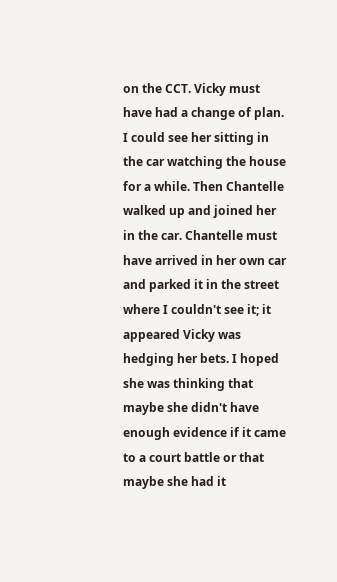on the CCT. Vicky must have had a change of plan. I could see her sitting in the car watching the house for a while. Then Chantelle walked up and joined her in the car. Chantelle must have arrived in her own car and parked it in the street where I couldn't see it; it appeared Vicky was hedging her bets. I hoped she was thinking that maybe she didn't have enough evidence if it came to a court battle or that maybe she had it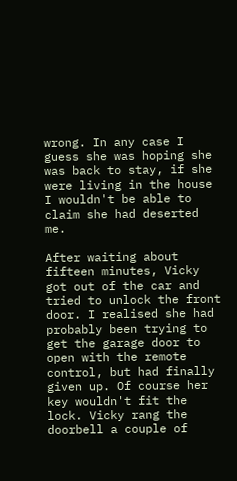wrong. In any case I guess she was hoping she was back to stay, if she were living in the house I wouldn't be able to claim she had deserted me.

After waiting about fifteen minutes, Vicky got out of the car and tried to unlock the front door. I realised she had probably been trying to get the garage door to open with the remote control, but had finally given up. Of course her key wouldn't fit the lock. Vicky rang the doorbell a couple of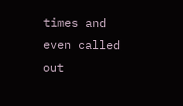times and even called out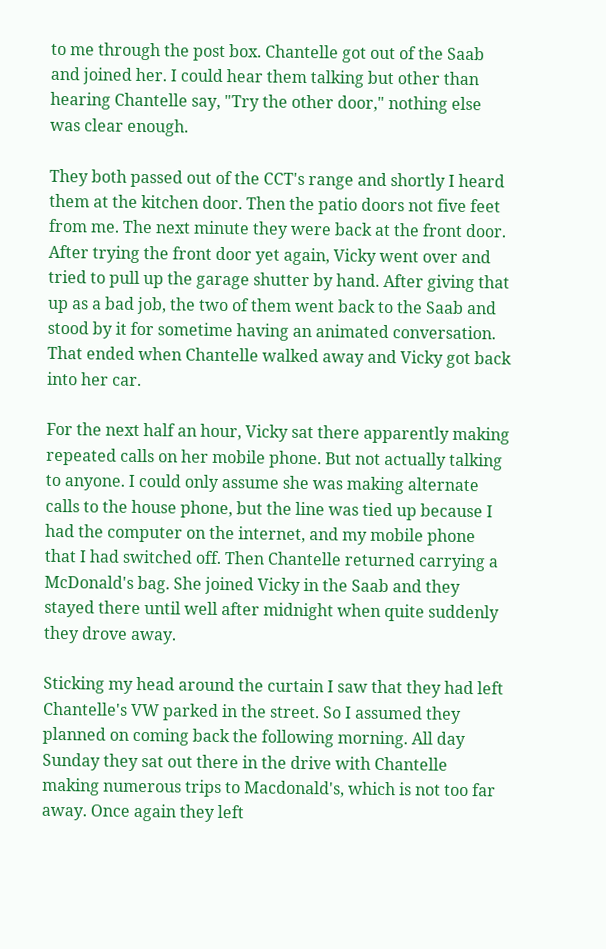to me through the post box. Chantelle got out of the Saab and joined her. I could hear them talking but other than hearing Chantelle say, "Try the other door," nothing else was clear enough.

They both passed out of the CCT's range and shortly I heard them at the kitchen door. Then the patio doors not five feet from me. The next minute they were back at the front door. After trying the front door yet again, Vicky went over and tried to pull up the garage shutter by hand. After giving that up as a bad job, the two of them went back to the Saab and stood by it for sometime having an animated conversation. That ended when Chantelle walked away and Vicky got back into her car.

For the next half an hour, Vicky sat there apparently making repeated calls on her mobile phone. But not actually talking to anyone. I could only assume she was making alternate calls to the house phone, but the line was tied up because I had the computer on the internet, and my mobile phone that I had switched off. Then Chantelle returned carrying a McDonald's bag. She joined Vicky in the Saab and they stayed there until well after midnight when quite suddenly they drove away.

Sticking my head around the curtain I saw that they had left Chantelle's VW parked in the street. So I assumed they planned on coming back the following morning. All day Sunday they sat out there in the drive with Chantelle making numerous trips to Macdonald's, which is not too far away. Once again they left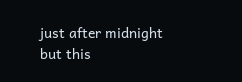just after midnight but this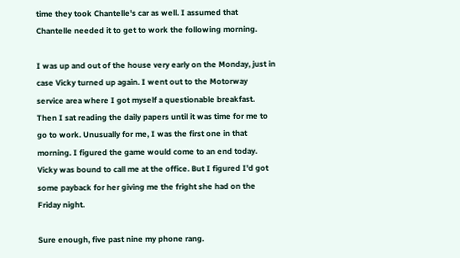time they took Chantelle's car as well. I assumed that Chantelle needed it to get to work the following morning.

I was up and out of the house very early on the Monday, just in case Vicky turned up again. I went out to the Motorway service area where I got myself a questionable breakfast. Then I sat reading the daily papers until it was time for me to go to work. Unusually for me, I was the first one in that morning. I figured the game would come to an end today. Vicky was bound to call me at the office. But I figured I'd got some payback for her giving me the fright she had on the Friday night.

Sure enough, five past nine my phone rang.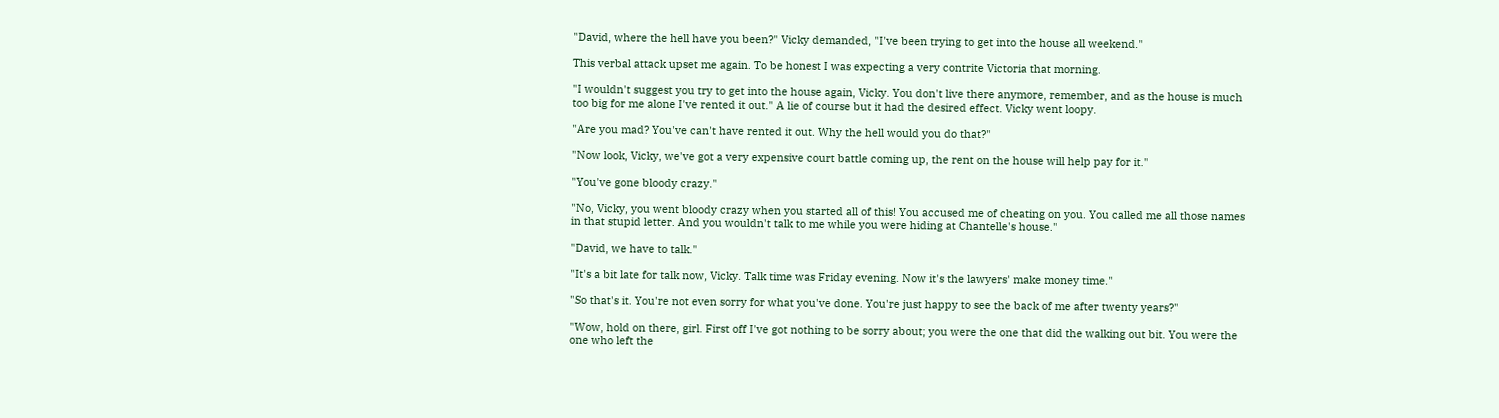"David, where the hell have you been?" Vicky demanded, "I've been trying to get into the house all weekend."

This verbal attack upset me again. To be honest I was expecting a very contrite Victoria that morning.

"I wouldn't suggest you try to get into the house again, Vicky. You don't live there anymore, remember, and as the house is much too big for me alone I've rented it out." A lie of course but it had the desired effect. Vicky went loopy.

"Are you mad? You've can't have rented it out. Why the hell would you do that?"

"Now look, Vicky, we've got a very expensive court battle coming up, the rent on the house will help pay for it."

"You've gone bloody crazy."

"No, Vicky, you went bloody crazy when you started all of this! You accused me of cheating on you. You called me all those names in that stupid letter. And you wouldn't talk to me while you were hiding at Chantelle's house."

"David, we have to talk."

"It's a bit late for talk now, Vicky. Talk time was Friday evening. Now it's the lawyers' make money time."

"So that's it. You're not even sorry for what you've done. You're just happy to see the back of me after twenty years?"

"Wow, hold on there, girl. First off I've got nothing to be sorry about; you were the one that did the walking out bit. You were the one who left the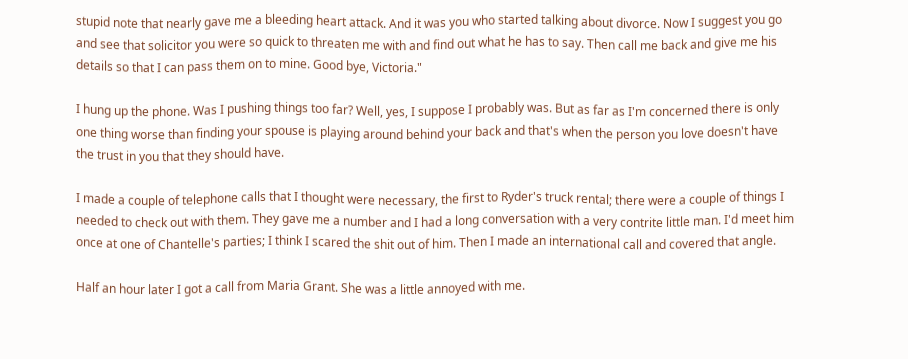stupid note that nearly gave me a bleeding heart attack. And it was you who started talking about divorce. Now I suggest you go and see that solicitor you were so quick to threaten me with and find out what he has to say. Then call me back and give me his details so that I can pass them on to mine. Good bye, Victoria."

I hung up the phone. Was I pushing things too far? Well, yes, I suppose I probably was. But as far as I'm concerned there is only one thing worse than finding your spouse is playing around behind your back and that's when the person you love doesn't have the trust in you that they should have.

I made a couple of telephone calls that I thought were necessary, the first to Ryder's truck rental; there were a couple of things I needed to check out with them. They gave me a number and I had a long conversation with a very contrite little man. I'd meet him once at one of Chantelle's parties; I think I scared the shit out of him. Then I made an international call and covered that angle.

Half an hour later I got a call from Maria Grant. She was a little annoyed with me.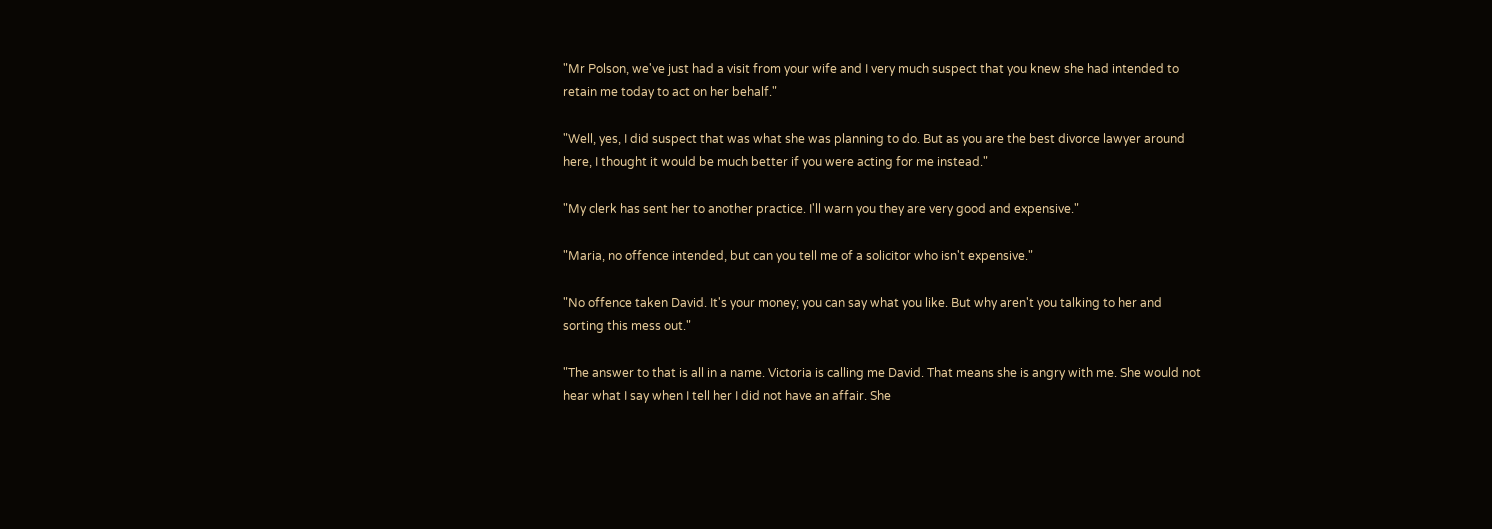"Mr Polson, we've just had a visit from your wife and I very much suspect that you knew she had intended to retain me today to act on her behalf."

"Well, yes, I did suspect that was what she was planning to do. But as you are the best divorce lawyer around here, I thought it would be much better if you were acting for me instead."

"My clerk has sent her to another practice. I'll warn you they are very good and expensive."

"Maria, no offence intended, but can you tell me of a solicitor who isn't expensive."

"No offence taken David. It's your money; you can say what you like. But why aren't you talking to her and sorting this mess out."

"The answer to that is all in a name. Victoria is calling me David. That means she is angry with me. She would not hear what I say when I tell her I did not have an affair. She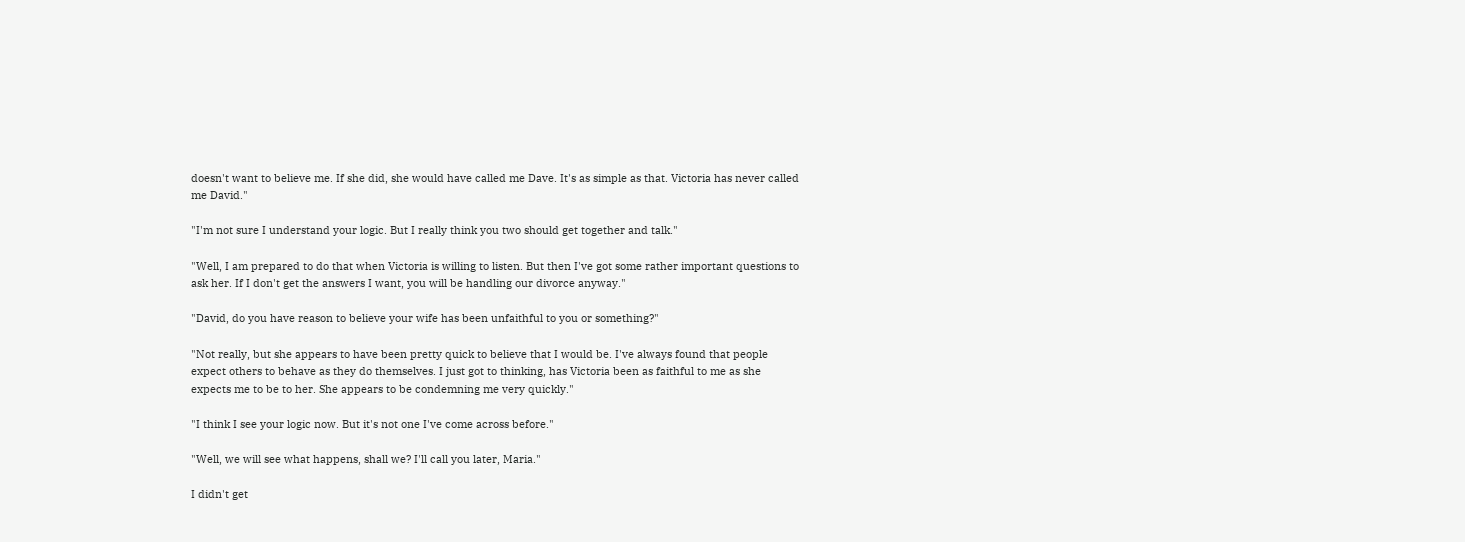doesn't want to believe me. If she did, she would have called me Dave. It's as simple as that. Victoria has never called me David."

"I'm not sure I understand your logic. But I really think you two should get together and talk."

"Well, I am prepared to do that when Victoria is willing to listen. But then I've got some rather important questions to ask her. If I don't get the answers I want, you will be handling our divorce anyway."

"David, do you have reason to believe your wife has been unfaithful to you or something?"

"Not really, but she appears to have been pretty quick to believe that I would be. I've always found that people expect others to behave as they do themselves. I just got to thinking, has Victoria been as faithful to me as she expects me to be to her. She appears to be condemning me very quickly."

"I think I see your logic now. But it's not one I've come across before."

"Well, we will see what happens, shall we? I'll call you later, Maria."

I didn't get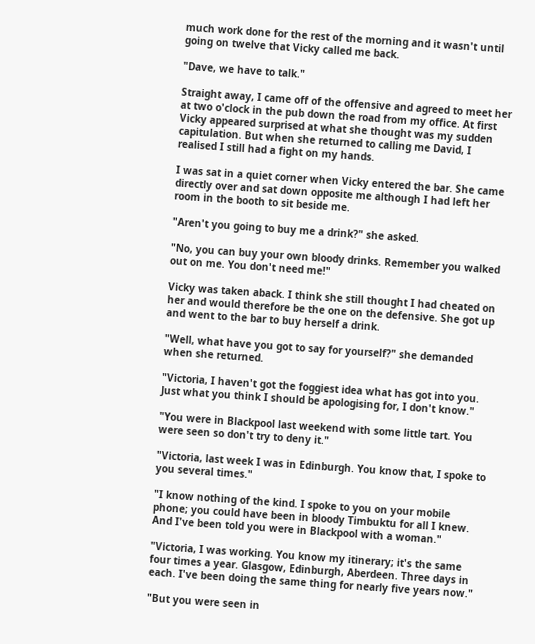much work done for the rest of the morning and it wasn't until going on twelve that Vicky called me back.

"Dave, we have to talk."

Straight away, I came off of the offensive and agreed to meet her at two o'clock in the pub down the road from my office. At first Vicky appeared surprised at what she thought was my sudden capitulation. But when she returned to calling me David, I realised I still had a fight on my hands.

I was sat in a quiet corner when Vicky entered the bar. She came directly over and sat down opposite me although I had left her room in the booth to sit beside me.

"Aren't you going to buy me a drink?" she asked.

"No, you can buy your own bloody drinks. Remember you walked out on me. You don't need me!"

Vicky was taken aback. I think she still thought I had cheated on her and would therefore be the one on the defensive. She got up and went to the bar to buy herself a drink.

"Well, what have you got to say for yourself?" she demanded when she returned.

"Victoria, I haven't got the foggiest idea what has got into you. Just what you think I should be apologising for, I don't know."

"You were in Blackpool last weekend with some little tart. You were seen so don't try to deny it."

"Victoria, last week I was in Edinburgh. You know that, I spoke to you several times."

"I know nothing of the kind. I spoke to you on your mobile phone; you could have been in bloody Timbuktu for all I knew. And I've been told you were in Blackpool with a woman."

"Victoria, I was working. You know my itinerary; it's the same four times a year. Glasgow, Edinburgh, Aberdeen. Three days in each. I've been doing the same thing for nearly five years now."

"But you were seen in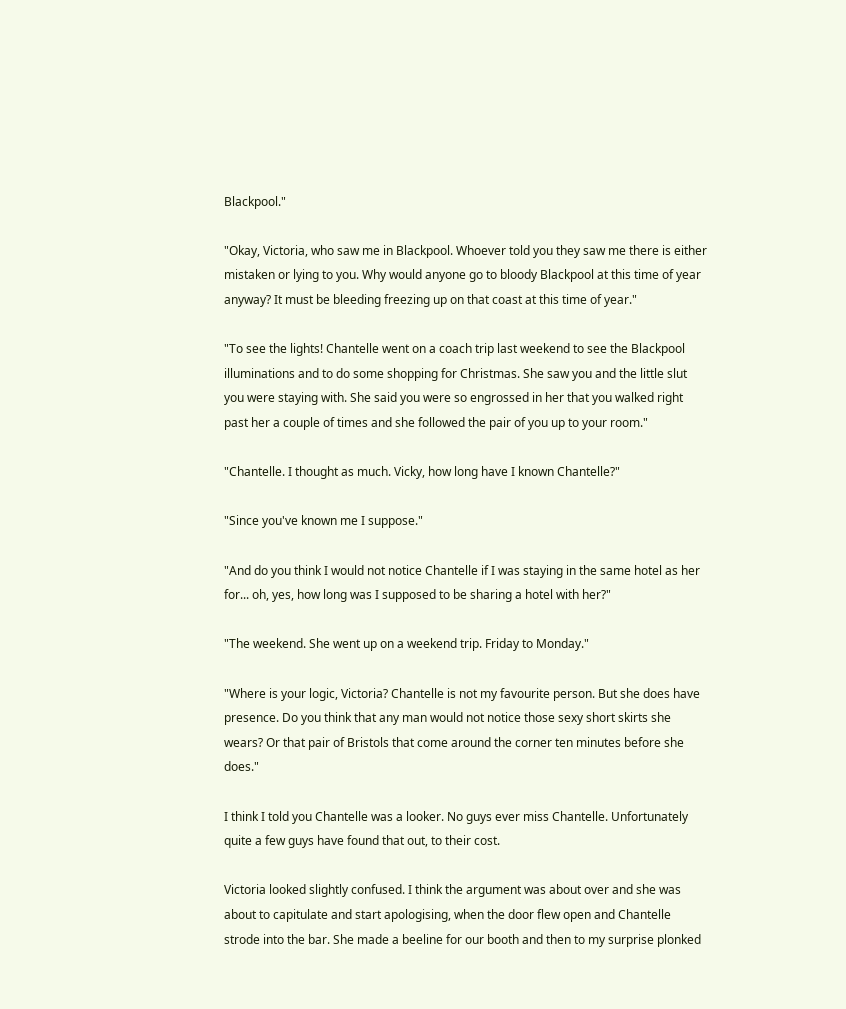Blackpool."

"Okay, Victoria, who saw me in Blackpool. Whoever told you they saw me there is either mistaken or lying to you. Why would anyone go to bloody Blackpool at this time of year anyway? It must be bleeding freezing up on that coast at this time of year."

"To see the lights! Chantelle went on a coach trip last weekend to see the Blackpool illuminations and to do some shopping for Christmas. She saw you and the little slut you were staying with. She said you were so engrossed in her that you walked right past her a couple of times and she followed the pair of you up to your room."

"Chantelle. I thought as much. Vicky, how long have I known Chantelle?"

"Since you've known me I suppose."

"And do you think I would not notice Chantelle if I was staying in the same hotel as her for... oh, yes, how long was I supposed to be sharing a hotel with her?"

"The weekend. She went up on a weekend trip. Friday to Monday."

"Where is your logic, Victoria? Chantelle is not my favourite person. But she does have presence. Do you think that any man would not notice those sexy short skirts she wears? Or that pair of Bristols that come around the corner ten minutes before she does."

I think I told you Chantelle was a looker. No guys ever miss Chantelle. Unfortunately quite a few guys have found that out, to their cost.

Victoria looked slightly confused. I think the argument was about over and she was about to capitulate and start apologising, when the door flew open and Chantelle strode into the bar. She made a beeline for our booth and then to my surprise plonked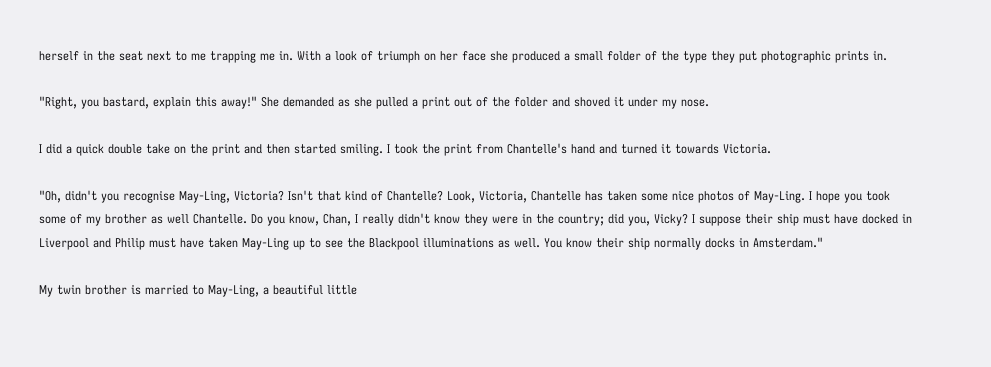herself in the seat next to me trapping me in. With a look of triumph on her face she produced a small folder of the type they put photographic prints in.

"Right, you bastard, explain this away!" She demanded as she pulled a print out of the folder and shoved it under my nose.

I did a quick double take on the print and then started smiling. I took the print from Chantelle's hand and turned it towards Victoria.

"Oh, didn't you recognise May-Ling, Victoria? Isn't that kind of Chantelle? Look, Victoria, Chantelle has taken some nice photos of May-Ling. I hope you took some of my brother as well Chantelle. Do you know, Chan, I really didn't know they were in the country; did you, Vicky? I suppose their ship must have docked in Liverpool and Philip must have taken May-Ling up to see the Blackpool illuminations as well. You know their ship normally docks in Amsterdam."

My twin brother is married to May-Ling, a beautiful little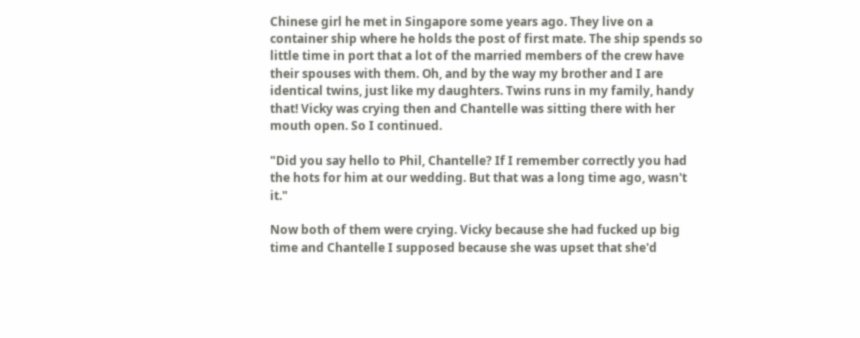Chinese girl he met in Singapore some years ago. They live on a container ship where he holds the post of first mate. The ship spends so little time in port that a lot of the married members of the crew have their spouses with them. Oh, and by the way my brother and I are identical twins, just like my daughters. Twins runs in my family, handy that! Vicky was crying then and Chantelle was sitting there with her mouth open. So I continued.

"Did you say hello to Phil, Chantelle? If I remember correctly you had the hots for him at our wedding. But that was a long time ago, wasn't it."

Now both of them were crying. Vicky because she had fucked up big time and Chantelle I supposed because she was upset that she'd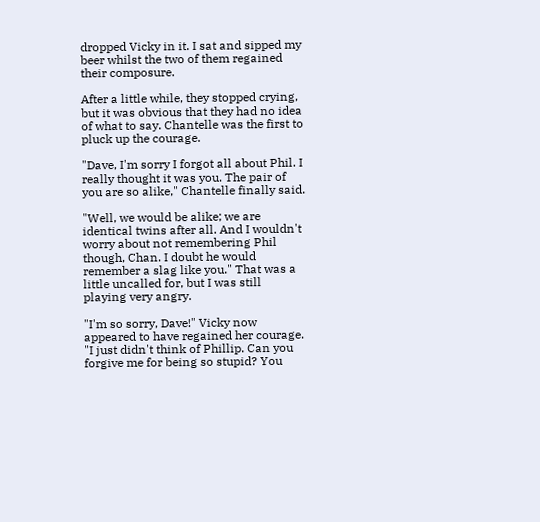dropped Vicky in it. I sat and sipped my beer whilst the two of them regained their composure.

After a little while, they stopped crying, but it was obvious that they had no idea of what to say. Chantelle was the first to pluck up the courage.

"Dave, I'm sorry I forgot all about Phil. I really thought it was you. The pair of you are so alike," Chantelle finally said.

"Well, we would be alike; we are identical twins after all. And I wouldn't worry about not remembering Phil though, Chan. I doubt he would remember a slag like you." That was a little uncalled for, but I was still playing very angry.

"I'm so sorry, Dave!" Vicky now appeared to have regained her courage. "I just didn't think of Phillip. Can you forgive me for being so stupid? You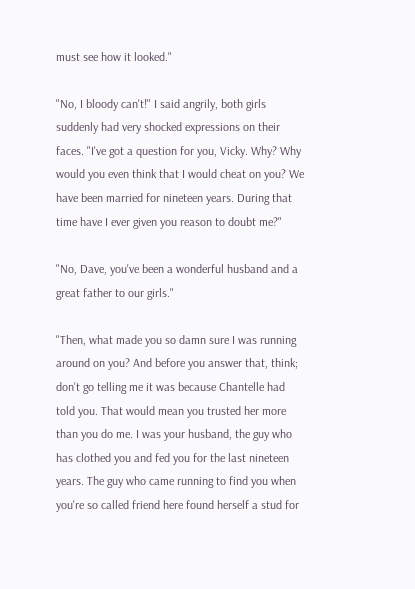must see how it looked."

"No, I bloody can't!" I said angrily, both girls suddenly had very shocked expressions on their faces. "I've got a question for you, Vicky. Why? Why would you even think that I would cheat on you? We have been married for nineteen years. During that time have I ever given you reason to doubt me?"

"No, Dave, you've been a wonderful husband and a great father to our girls."

"Then, what made you so damn sure I was running around on you? And before you answer that, think; don't go telling me it was because Chantelle had told you. That would mean you trusted her more than you do me. I was your husband, the guy who has clothed you and fed you for the last nineteen years. The guy who came running to find you when you're so called friend here found herself a stud for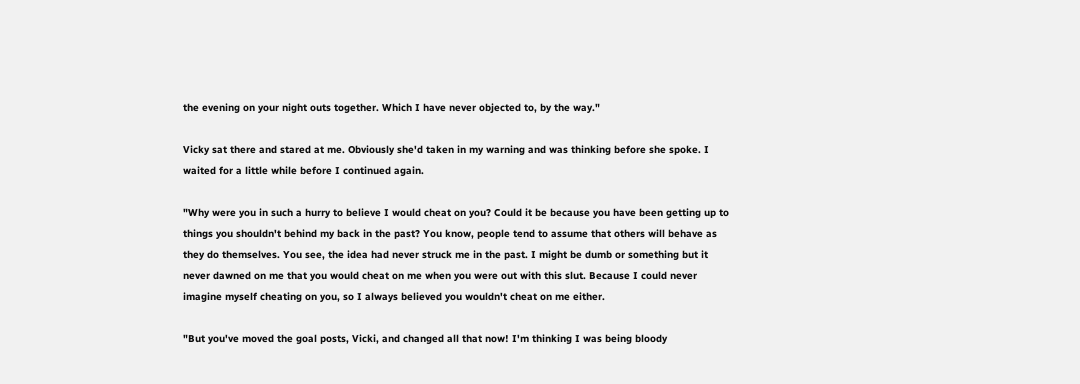the evening on your night outs together. Which I have never objected to, by the way."

Vicky sat there and stared at me. Obviously she'd taken in my warning and was thinking before she spoke. I waited for a little while before I continued again.

"Why were you in such a hurry to believe I would cheat on you? Could it be because you have been getting up to things you shouldn't behind my back in the past? You know, people tend to assume that others will behave as they do themselves. You see, the idea had never struck me in the past. I might be dumb or something but it never dawned on me that you would cheat on me when you were out with this slut. Because I could never imagine myself cheating on you, so I always believed you wouldn't cheat on me either.

"But you've moved the goal posts, Vicki, and changed all that now! I'm thinking I was being bloody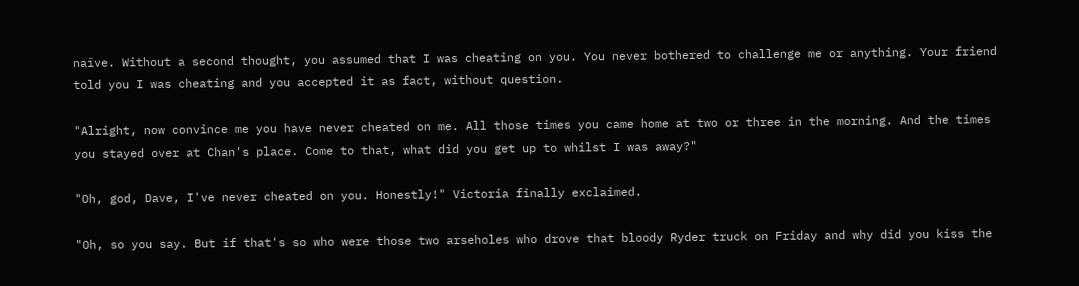naïve. Without a second thought, you assumed that I was cheating on you. You never bothered to challenge me or anything. Your friend told you I was cheating and you accepted it as fact, without question.

"Alright, now convince me you have never cheated on me. All those times you came home at two or three in the morning. And the times you stayed over at Chan's place. Come to that, what did you get up to whilst I was away?"

"Oh, god, Dave, I've never cheated on you. Honestly!" Victoria finally exclaimed.

"Oh, so you say. But if that's so who were those two arseholes who drove that bloody Ryder truck on Friday and why did you kiss the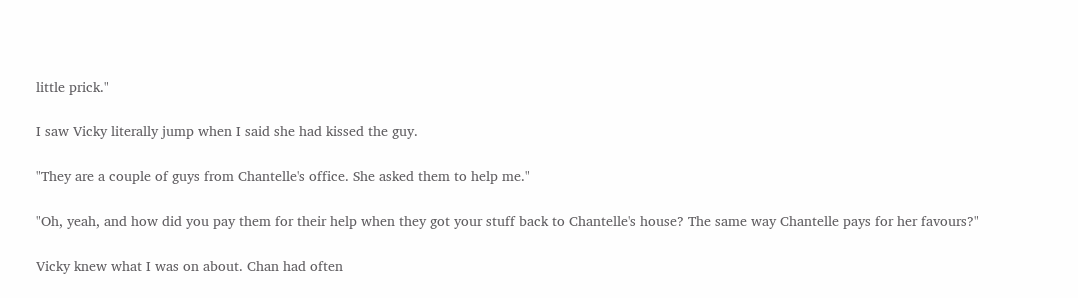little prick."

I saw Vicky literally jump when I said she had kissed the guy.

"They are a couple of guys from Chantelle's office. She asked them to help me."

"Oh, yeah, and how did you pay them for their help when they got your stuff back to Chantelle's house? The same way Chantelle pays for her favours?"

Vicky knew what I was on about. Chan had often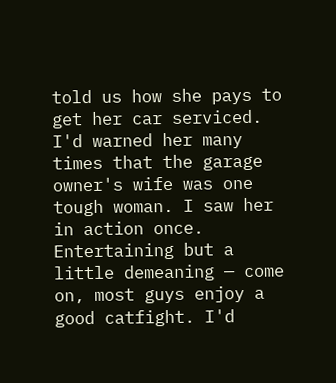told us how she pays to get her car serviced. I'd warned her many times that the garage owner's wife was one tough woman. I saw her in action once. Entertaining but a little demeaning — come on, most guys enjoy a good catfight. I'd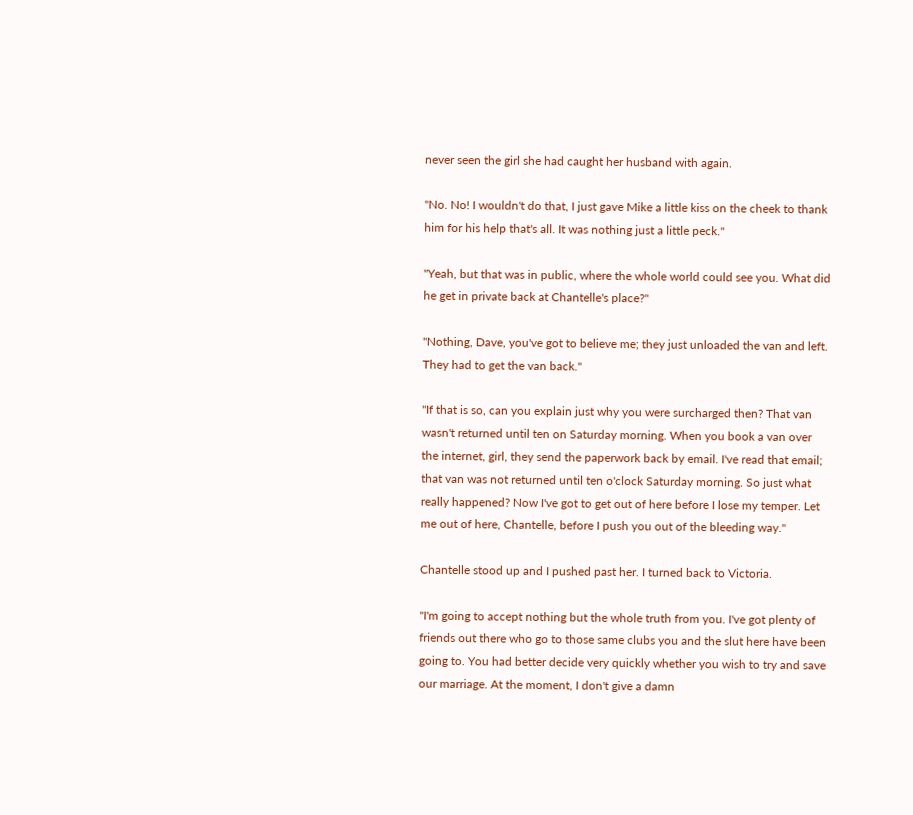never seen the girl she had caught her husband with again.

"No. No! I wouldn't do that, I just gave Mike a little kiss on the cheek to thank him for his help that's all. It was nothing just a little peck."

"Yeah, but that was in public, where the whole world could see you. What did he get in private back at Chantelle's place?"

"Nothing, Dave, you've got to believe me; they just unloaded the van and left. They had to get the van back."

"If that is so, can you explain just why you were surcharged then? That van wasn't returned until ten on Saturday morning. When you book a van over the internet, girl, they send the paperwork back by email. I've read that email; that van was not returned until ten o'clock Saturday morning. So just what really happened? Now I've got to get out of here before I lose my temper. Let me out of here, Chantelle, before I push you out of the bleeding way."

Chantelle stood up and I pushed past her. I turned back to Victoria.

"I'm going to accept nothing but the whole truth from you. I've got plenty of friends out there who go to those same clubs you and the slut here have been going to. You had better decide very quickly whether you wish to try and save our marriage. At the moment, I don't give a damn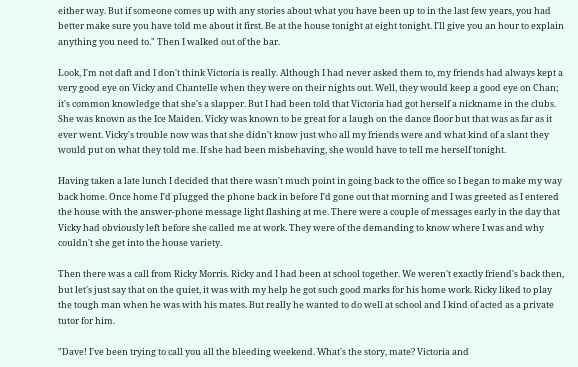either way. But if someone comes up with any stories about what you have been up to in the last few years, you had better make sure you have told me about it first. Be at the house tonight at eight tonight. I'll give you an hour to explain anything you need to." Then I walked out of the bar.

Look, I'm not daft and I don't think Victoria is really. Although I had never asked them to, my friends had always kept a very good eye on Vicky and Chantelle when they were on their nights out. Well, they would keep a good eye on Chan; it's common knowledge that she's a slapper. But I had been told that Victoria had got herself a nickname in the clubs. She was known as the Ice Maiden. Vicky was known to be great for a laugh on the dance floor but that was as far as it ever went. Vicky's trouble now was that she didn't know just who all my friends were and what kind of a slant they would put on what they told me. If she had been misbehaving, she would have to tell me herself tonight.

Having taken a late lunch I decided that there wasn't much point in going back to the office so I began to make my way back home. Once home I'd plugged the phone back in before I'd gone out that morning and I was greeted as I entered the house with the answer-phone message light flashing at me. There were a couple of messages early in the day that Vicky had obviously left before she called me at work. They were of the demanding to know where I was and why couldn't she get into the house variety.

Then there was a call from Ricky Morris. Ricky and I had been at school together. We weren't exactly friend's back then, but let's just say that on the quiet, it was with my help he got such good marks for his home work. Ricky liked to play the tough man when he was with his mates. But really he wanted to do well at school and I kind of acted as a private tutor for him.

"Dave! I've been trying to call you all the bleeding weekend. What's the story, mate? Victoria and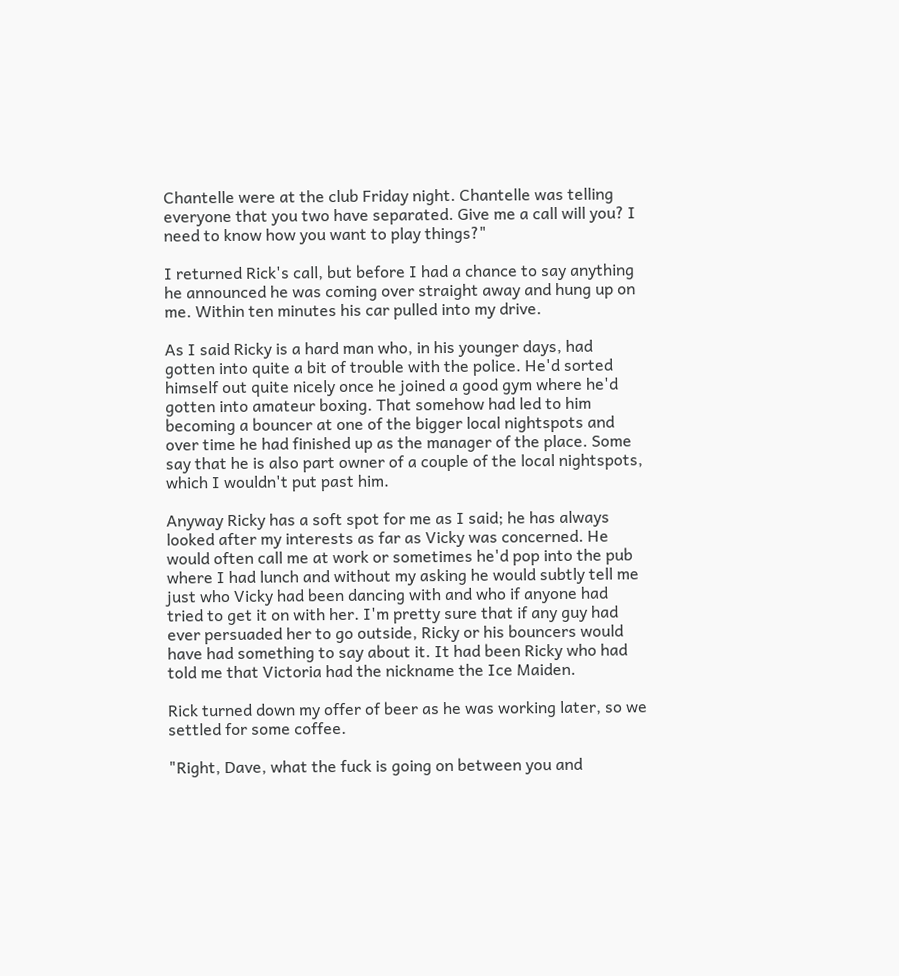Chantelle were at the club Friday night. Chantelle was telling everyone that you two have separated. Give me a call will you? I need to know how you want to play things?"

I returned Rick's call, but before I had a chance to say anything he announced he was coming over straight away and hung up on me. Within ten minutes his car pulled into my drive.

As I said Ricky is a hard man who, in his younger days, had gotten into quite a bit of trouble with the police. He'd sorted himself out quite nicely once he joined a good gym where he'd gotten into amateur boxing. That somehow had led to him becoming a bouncer at one of the bigger local nightspots and over time he had finished up as the manager of the place. Some say that he is also part owner of a couple of the local nightspots, which I wouldn't put past him.

Anyway Ricky has a soft spot for me as I said; he has always looked after my interests as far as Vicky was concerned. He would often call me at work or sometimes he'd pop into the pub where I had lunch and without my asking he would subtly tell me just who Vicky had been dancing with and who if anyone had tried to get it on with her. I'm pretty sure that if any guy had ever persuaded her to go outside, Ricky or his bouncers would have had something to say about it. It had been Ricky who had told me that Victoria had the nickname the Ice Maiden.

Rick turned down my offer of beer as he was working later, so we settled for some coffee.

"Right, Dave, what the fuck is going on between you and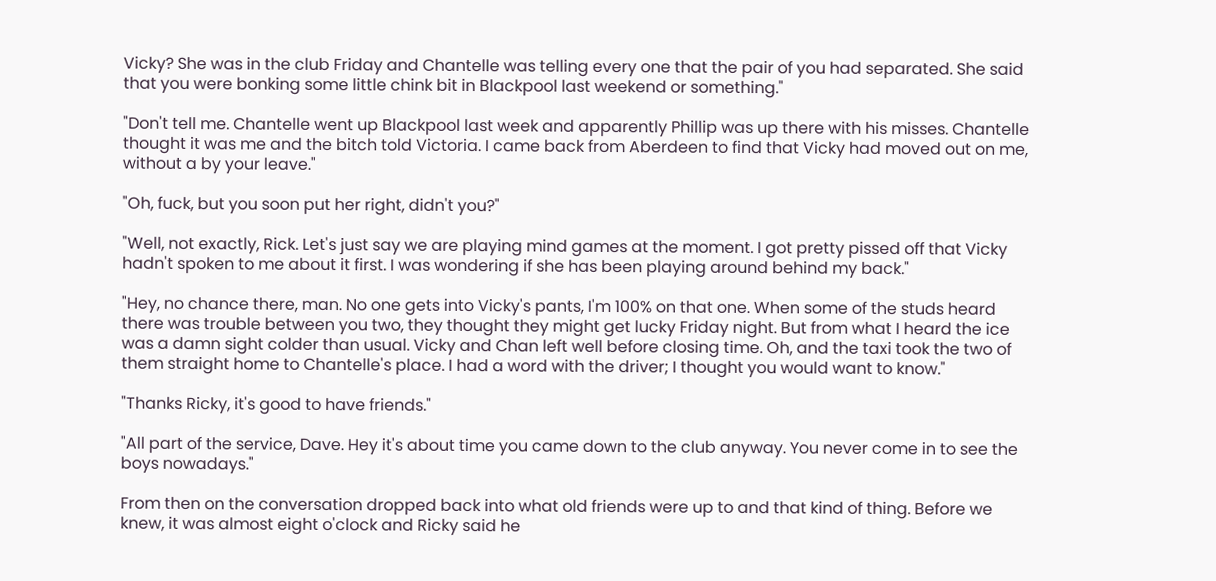Vicky? She was in the club Friday and Chantelle was telling every one that the pair of you had separated. She said that you were bonking some little chink bit in Blackpool last weekend or something."

"Don't tell me. Chantelle went up Blackpool last week and apparently Phillip was up there with his misses. Chantelle thought it was me and the bitch told Victoria. I came back from Aberdeen to find that Vicky had moved out on me, without a by your leave."

"Oh, fuck, but you soon put her right, didn't you?"

"Well, not exactly, Rick. Let's just say we are playing mind games at the moment. I got pretty pissed off that Vicky hadn't spoken to me about it first. I was wondering if she has been playing around behind my back."

"Hey, no chance there, man. No one gets into Vicky's pants, I'm 100% on that one. When some of the studs heard there was trouble between you two, they thought they might get lucky Friday night. But from what I heard the ice was a damn sight colder than usual. Vicky and Chan left well before closing time. Oh, and the taxi took the two of them straight home to Chantelle's place. I had a word with the driver; I thought you would want to know."

"Thanks Ricky, it's good to have friends."

"All part of the service, Dave. Hey it's about time you came down to the club anyway. You never come in to see the boys nowadays."

From then on the conversation dropped back into what old friends were up to and that kind of thing. Before we knew, it was almost eight o'clock and Ricky said he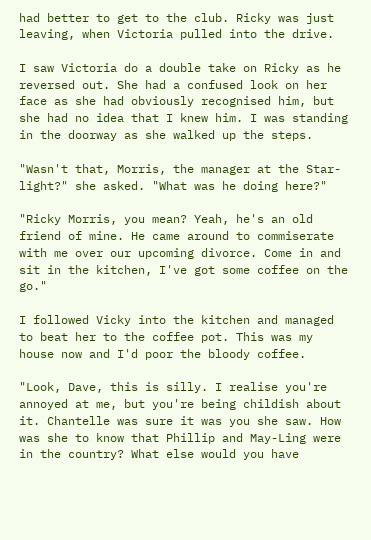had better to get to the club. Ricky was just leaving, when Victoria pulled into the drive.

I saw Victoria do a double take on Ricky as he reversed out. She had a confused look on her face as she had obviously recognised him, but she had no idea that I knew him. I was standing in the doorway as she walked up the steps.

"Wasn't that, Morris, the manager at the Star-light?" she asked. "What was he doing here?"

"Ricky Morris, you mean? Yeah, he's an old friend of mine. He came around to commiserate with me over our upcoming divorce. Come in and sit in the kitchen, I've got some coffee on the go."

I followed Vicky into the kitchen and managed to beat her to the coffee pot. This was my house now and I'd poor the bloody coffee.

"Look, Dave, this is silly. I realise you're annoyed at me, but you're being childish about it. Chantelle was sure it was you she saw. How was she to know that Phillip and May-Ling were in the country? What else would you have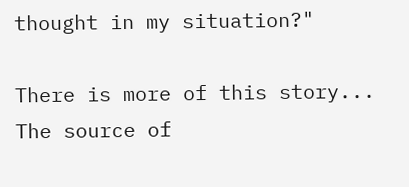thought in my situation?"

There is more of this story...
The source of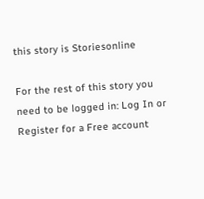this story is Storiesonline

For the rest of this story you need to be logged in: Log In or Register for a Free account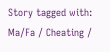Story tagged with:
Ma/Fa / Cheating /